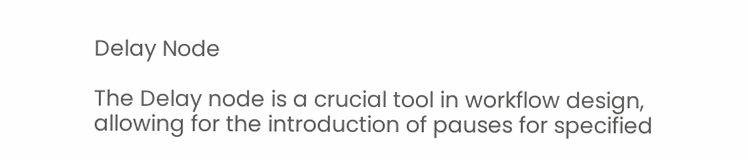Delay Node

The Delay node is a crucial tool in workflow design, allowing for the introduction of pauses for specified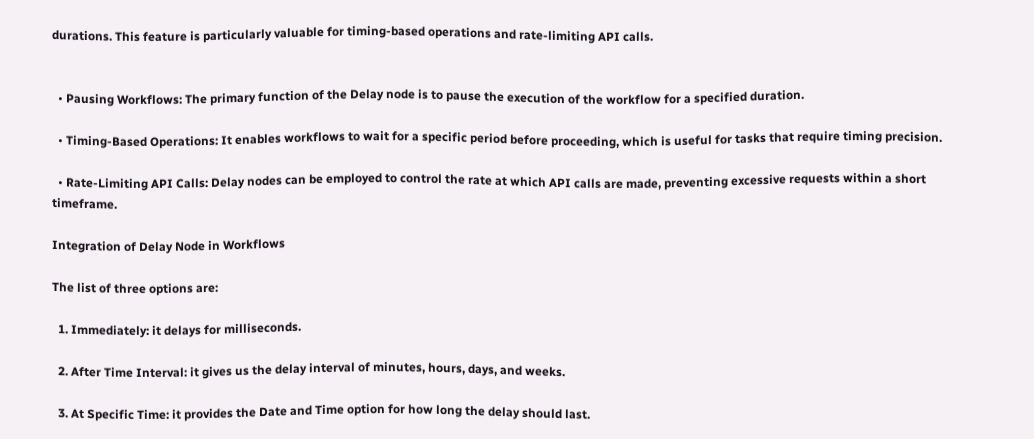durations. This feature is particularly valuable for timing-based operations and rate-limiting API calls.


  • Pausing Workflows: The primary function of the Delay node is to pause the execution of the workflow for a specified duration.

  • Timing-Based Operations: It enables workflows to wait for a specific period before proceeding, which is useful for tasks that require timing precision.

  • Rate-Limiting API Calls: Delay nodes can be employed to control the rate at which API calls are made, preventing excessive requests within a short timeframe.

Integration of Delay Node in Workflows

The list of three options are:

  1. Immediately: it delays for milliseconds.

  2. After Time Interval: it gives us the delay interval of minutes, hours, days, and weeks.

  3. At Specific Time: it provides the Date and Time option for how long the delay should last.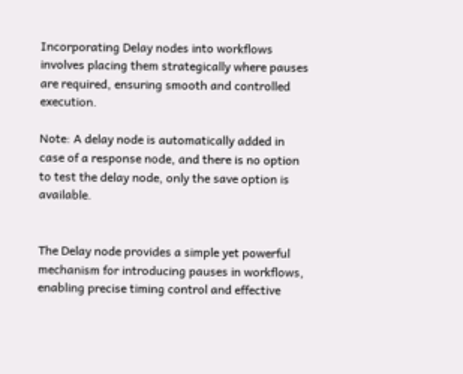Incorporating Delay nodes into workflows involves placing them strategically where pauses are required, ensuring smooth and controlled execution.

Note: A delay node is automatically added in case of a response node, and there is no option to test the delay node, only the save option is available.


The Delay node provides a simple yet powerful mechanism for introducing pauses in workflows, enabling precise timing control and effective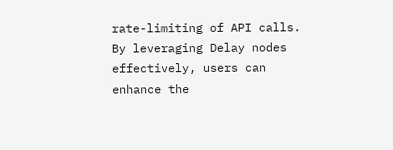rate-limiting of API calls. By leveraging Delay nodes effectively, users can enhance the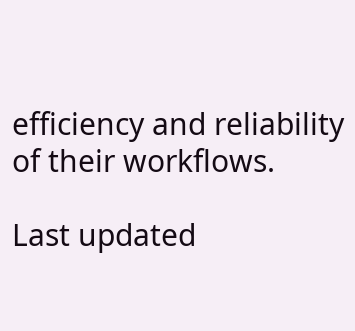efficiency and reliability of their workflows.

Last updated